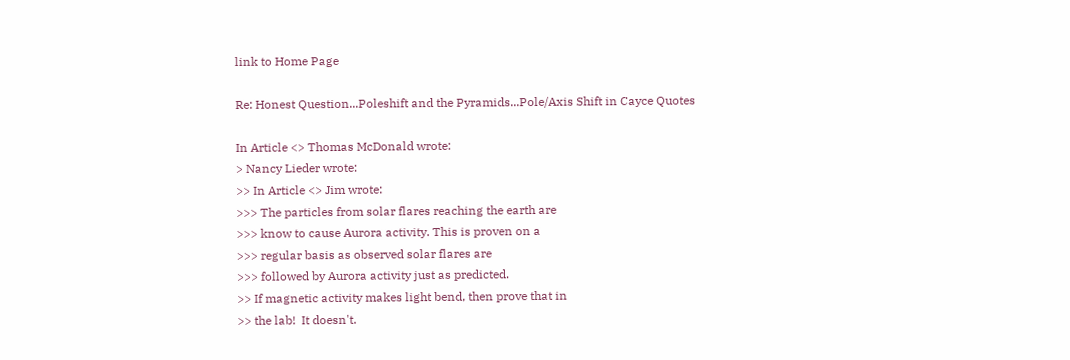link to Home Page

Re: Honest Question...Poleshift and the Pyramids...Pole/Axis Shift in Cayce Quotes

In Article <> Thomas McDonald wrote:
> Nancy Lieder wrote:
>> In Article <> Jim wrote:
>>> The particles from solar flares reaching the earth are
>>> know to cause Aurora activity. This is proven on a
>>> regular basis as observed solar flares are
>>> followed by Aurora activity just as predicted.
>> If magnetic activity makes light bend, then prove that in
>> the lab!  It doesn't.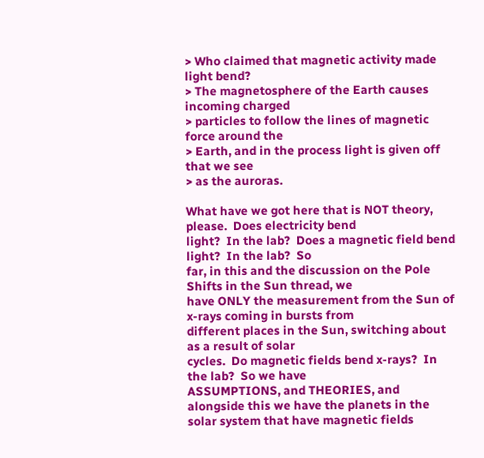> Who claimed that magnetic activity made light bend?
> The magnetosphere of the Earth causes incoming charged
> particles to follow the lines of magnetic force around the
> Earth, and in the process light is given off that we see
> as the auroras.

What have we got here that is NOT theory, please.  Does electricity bend
light?  In the lab?  Does a magnetic field bend light?  In the lab?  So
far, in this and the discussion on the Pole Shifts in the Sun thread, we
have ONLY the measurement from the Sun of x-rays coming in bursts from
different places in the Sun, switching about as a result of solar
cycles.  Do magnetic fields bend x-rays?  In the lab?  So we have
ASSUMPTIONS, and THEORIES, and alongside this we have the planets in the
solar system that have magnetic fields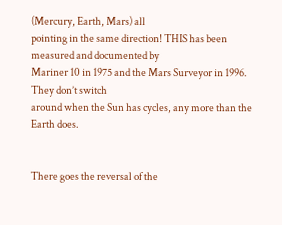(Mercury, Earth, Mars) all
pointing in the same direction! THIS has been measured and documented by
Mariner 10 in 1975 and the Mars Surveyor in 1996.  They don’t switch
around when the Sun has cycles, any more than the Earth does.


There goes the reversal of the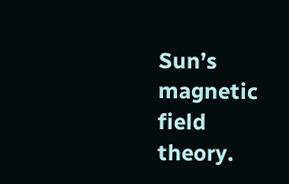Sun’s magnetic field theory.